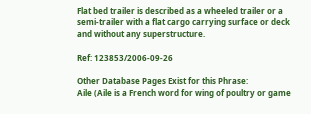Flat bed trailer is described as a wheeled trailer or a semi-trailer with a flat cargo carrying surface or deck and without any superstructure.

Ref: 123853/2006-09-26

Other Database Pages Exist for this Phrase:
Aile (Aile is a French word for wing of poultry or game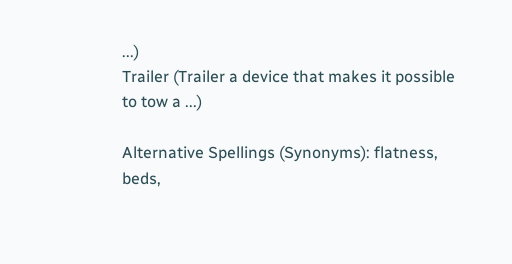...)
Trailer (Trailer a device that makes it possible to tow a ...)

Alternative Spellings (Synonyms): flatness, beds,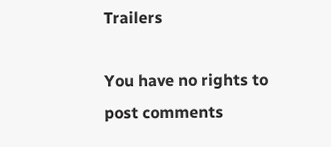Trailers

You have no rights to post comments